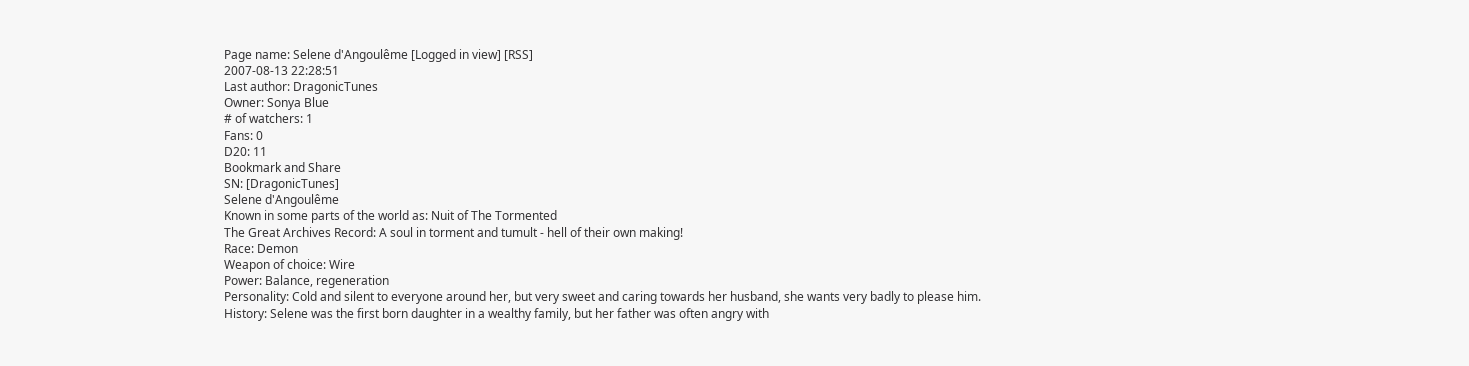Page name: Selene d'Angoulême [Logged in view] [RSS]
2007-08-13 22:28:51
Last author: DragonicTunes
Owner: Sonya Blue
# of watchers: 1
Fans: 0
D20: 11
Bookmark and Share
SN: [DragonicTunes]
Selene d'Angoulême
Known in some parts of the world as: Nuit of The Tormented
The Great Archives Record: A soul in torment and tumult - hell of their own making!
Race: Demon
Weapon of choice: Wire
Power: Balance, regeneration
Personality: Cold and silent to everyone around her, but very sweet and caring towards her husband, she wants very badly to please him.
History: Selene was the first born daughter in a wealthy family, but her father was often angry with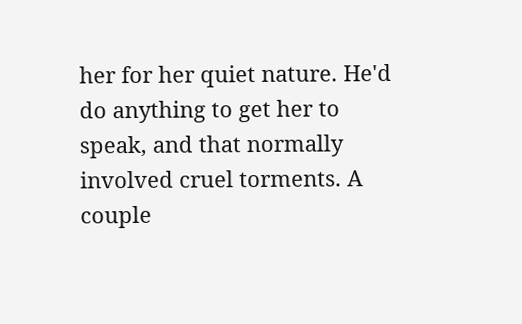her for her quiet nature. He'd do anything to get her to speak, and that normally involved cruel torments. A couple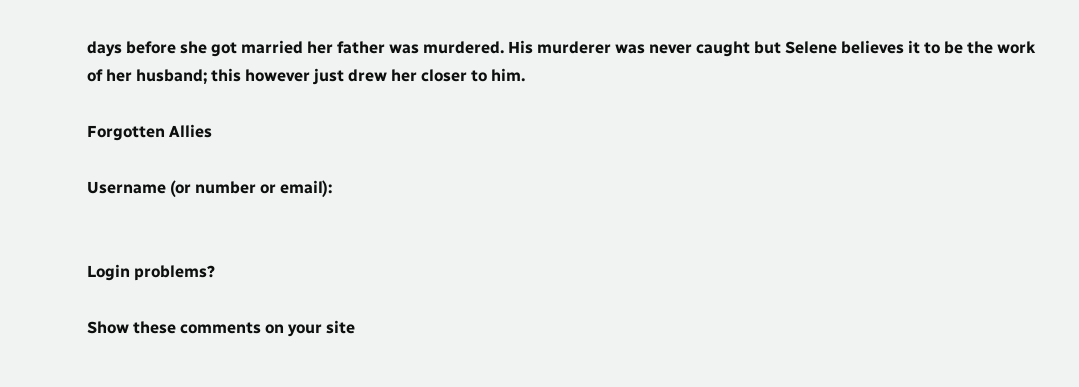days before she got married her father was murdered. His murderer was never caught but Selene believes it to be the work of her husband; this however just drew her closer to him.

Forgotten Allies

Username (or number or email):


Login problems?

Show these comments on your site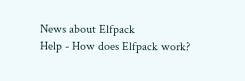News about Elfpack
Help - How does Elfpack work?